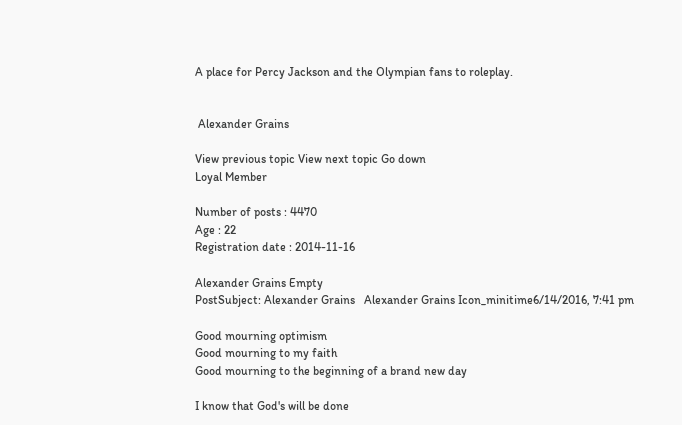A place for Percy Jackson and the Olympian fans to roleplay.


 Alexander Grains

View previous topic View next topic Go down
Loyal Member

Number of posts : 4470
Age : 22
Registration date : 2014-11-16

Alexander Grains Empty
PostSubject: Alexander Grains   Alexander Grains Icon_minitime6/14/2016, 7:41 pm

Good mourning optimism
Good mourning to my faith
Good mourning to the beginning of a brand new day

I know that God's will be done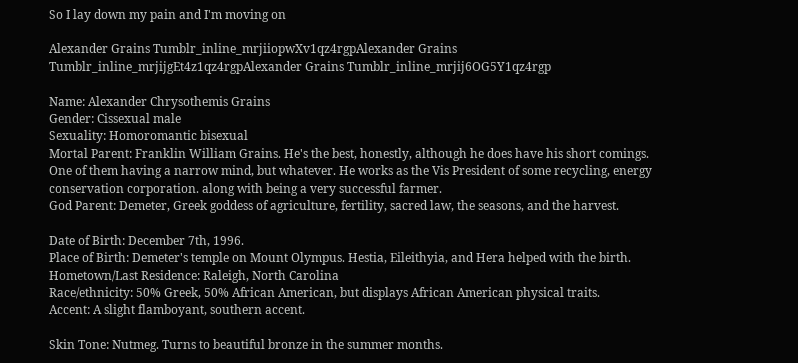So I lay down my pain and I'm moving on

Alexander Grains Tumblr_inline_mrjiiopwXv1qz4rgpAlexander Grains Tumblr_inline_mrjijgEt4z1qz4rgpAlexander Grains Tumblr_inline_mrjij6OG5Y1qz4rgp

Name: Alexander Chrysothemis Grains
Gender: Cissexual male
Sexuality: Homoromantic bisexual
Mortal Parent: Franklin William Grains. He's the best, honestly, although he does have his short comings. One of them having a narrow mind, but whatever. He works as the Vis President of some recycling, energy conservation corporation. along with being a very successful farmer.
God Parent: Demeter, Greek goddess of agriculture, fertility, sacred law, the seasons, and the harvest.

Date of Birth: December 7th, 1996.
Place of Birth: Demeter's temple on Mount Olympus. Hestia, Eileithyia, and Hera helped with the birth.
Hometown/Last Residence: Raleigh, North Carolina
Race/ethnicity: 50% Greek, 50% African American, but displays African American physical traits.
Accent: A slight flamboyant, southern accent.

Skin Tone: Nutmeg. Turns to beautiful bronze in the summer months.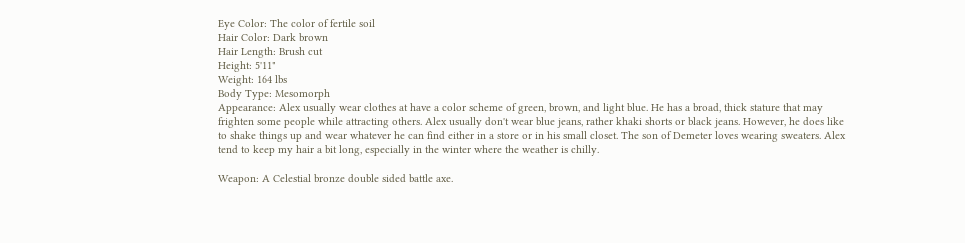Eye Color: The color of fertile soil
Hair Color: Dark brown
Hair Length: Brush cut
Height: 5'11"
Weight: 164 lbs
Body Type: Mesomorph
Appearance: Alex usually wear clothes at have a color scheme of green, brown, and light blue. He has a broad, thick stature that may frighten some people while attracting others. Alex usually don't wear blue jeans, rather khaki shorts or black jeans. However, he does like to shake things up and wear whatever he can find either in a store or in his small closet. The son of Demeter loves wearing sweaters. Alex tend to keep my hair a bit long, especially in the winter where the weather is chilly.

Weapon: A Celestial bronze double sided battle axe.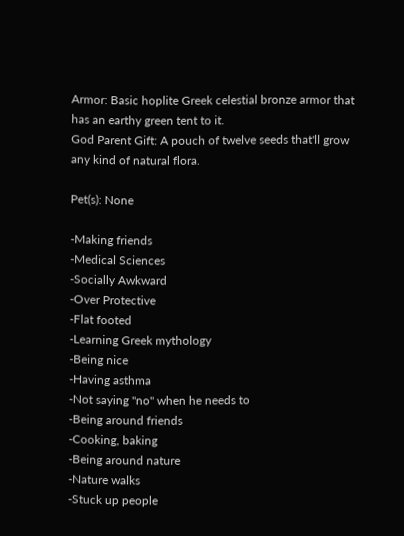Armor: Basic hoplite Greek celestial bronze armor that has an earthy green tent to it.
God Parent Gift: A pouch of twelve seeds that'll grow any kind of natural flora.

Pet(s): None

-Making friends
-Medical Sciences
-Socially Awkward
-Over Protective
-Flat footed
-Learning Greek mythology
-Being nice
-Having asthma
-Not saying "no" when he needs to
-Being around friends
-Cooking, baking
-Being around nature
-Nature walks
-Stuck up people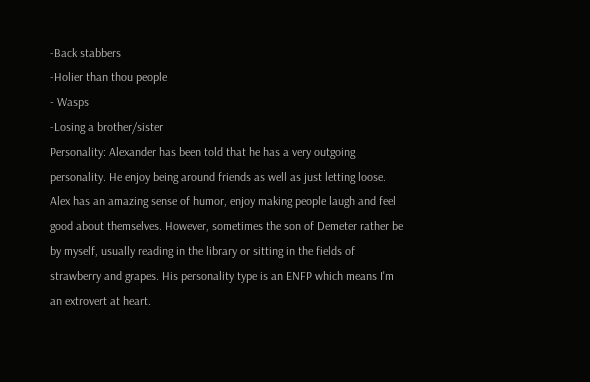-Back stabbers
-Holier than thou people
- Wasps
-Losing a brother/sister
Personality: Alexander has been told that he has a very outgoing personality. He enjoy being around friends as well as just letting loose. Alex has an amazing sense of humor, enjoy making people laugh and feel good about themselves. However, sometimes the son of Demeter rather be by myself, usually reading in the library or sitting in the fields of strawberry and grapes. His personality type is an ENFP which means I'm an extrovert at heart.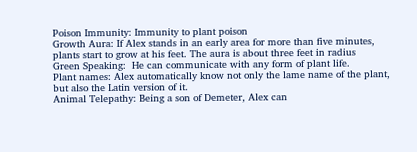Poison Immunity: Immunity to plant poison
Growth Aura: If Alex stands in an early area for more than five minutes, plants start to grow at his feet. The aura is about three feet in radius
Green Speaking:  He can communicate with any form of plant life.
Plant names: Alex automatically know not only the lame name of the plant, but also the Latin version of it.
Animal Telepathy: Being a son of Demeter, Alex can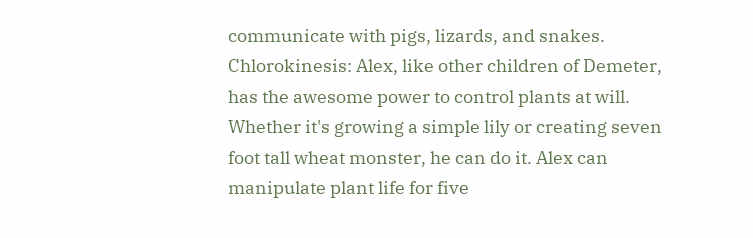communicate with pigs, lizards, and snakes.
Chlorokinesis: Alex, like other children of Demeter, has the awesome power to control plants at will. Whether it's growing a simple lily or creating seven foot tall wheat monster, he can do it. Alex can manipulate plant life for five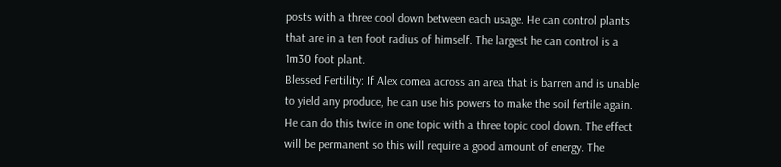posts with a three cool down between each usage. He can control plants that are in a ten foot radius of himself. The largest he can control is a 1m30 foot plant.
Blessed Fertility: If Alex comea across an area that is barren and is unable to yield any produce, he can use his powers to make the soil fertile again. He can do this twice in one topic with a three topic cool down. The effect will be permanent so this will require a good amount of energy. The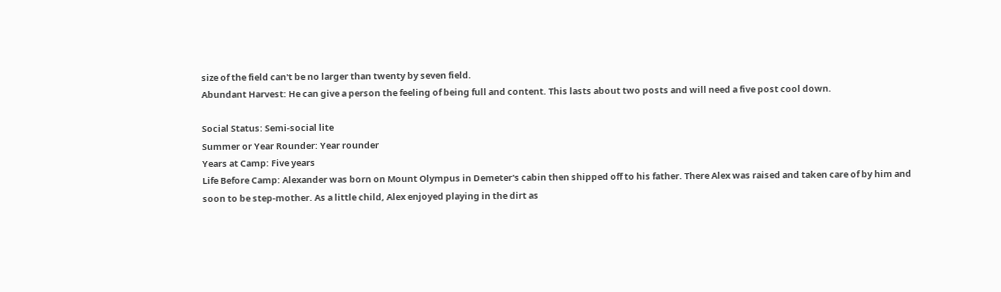size of the field can't be no larger than twenty by seven field.
Abundant Harvest: He can give a person the feeling of being full and content. This lasts about two posts and will need a five post cool down.

Social Status: Semi-social lite
Summer or Year Rounder: Year rounder
Years at Camp: Five years
Life Before Camp: Alexander was born on Mount Olympus in Demeter's cabin then shipped off to his father. There Alex was raised and taken care of by him and soon to be step-mother. As a little child, Alex enjoyed playing in the dirt as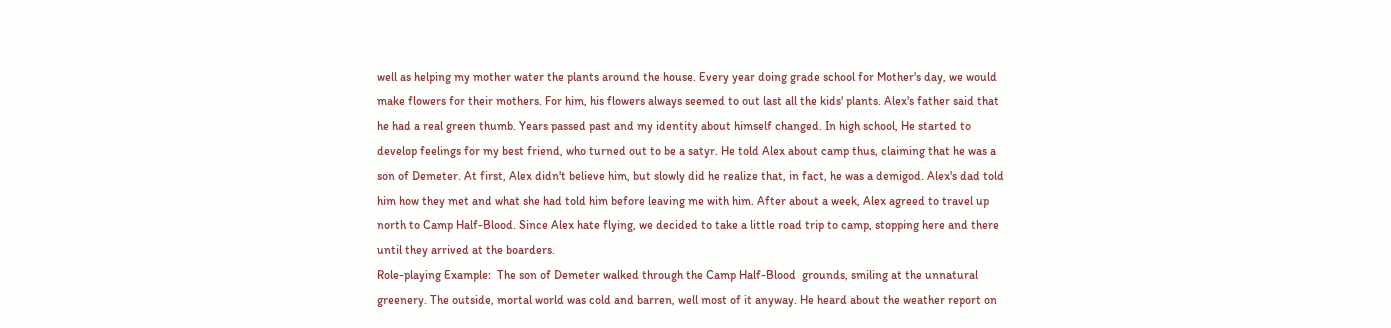well as helping my mother water the plants around the house. Every year doing grade school for Mother's day, we would make flowers for their mothers. For him, his flowers always seemed to out last all the kids' plants. Alex's father said that he had a real green thumb. Years passed past and my identity about himself changed. In high school, He started to develop feelings for my best friend, who turned out to be a satyr. He told Alex about camp thus, claiming that he was a son of Demeter. At first, Alex didn't believe him, but slowly did he realize that, in fact, he was a demigod. Alex's dad told him how they met and what she had told him before leaving me with him. After about a week, Alex agreed to travel up north to Camp Half-Blood. Since Alex hate flying, we decided to take a little road trip to camp, stopping here and there until they arrived at the boarders.
Role-playing Example:  The son of Demeter walked through the Camp Half-Blood  grounds, smiling at the unnatural greenery. The outside, mortal world was cold and barren, well most of it anyway. He heard about the weather report on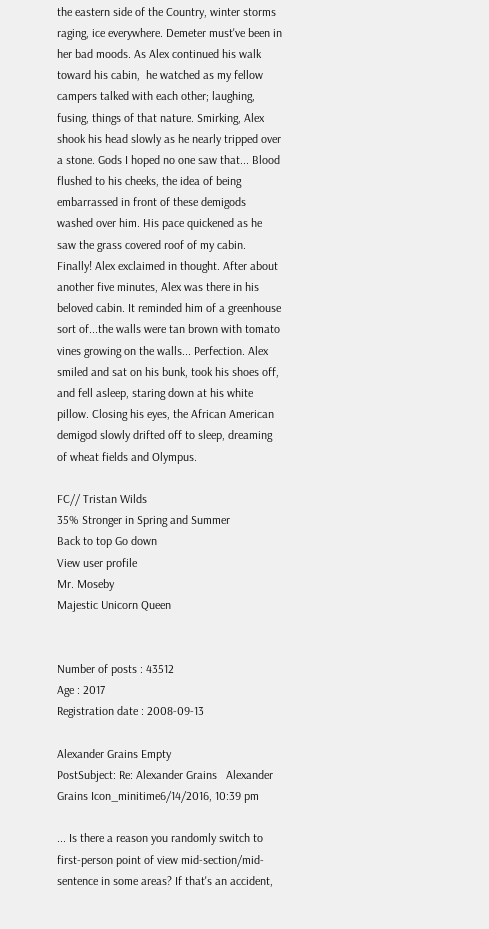the eastern side of the Country, winter storms raging, ice everywhere. Demeter must've been in her bad moods. As Alex continued his walk toward his cabin,  he watched as my fellow campers talked with each other; laughing, fusing, things of that nature. Smirking, Alex shook his head slowly as he nearly tripped over a stone. Gods I hoped no one saw that... Blood flushed to his cheeks, the idea of being embarrassed in front of these demigods washed over him. His pace quickened as he saw the grass covered roof of my cabin. Finally! Alex exclaimed in thought. After about another five minutes, Alex was there in his beloved cabin. It reminded him of a greenhouse sort of...the walls were tan brown with tomato vines growing on the walls... Perfection. Alex smiled and sat on his bunk, took his shoes off, and fell asleep, staring down at his white pillow. Closing his eyes, the African American demigod slowly drifted off to sleep, dreaming of wheat fields and Olympus.

FC// Tristan Wilds
35% Stronger in Spring and Summer
Back to top Go down
View user profile
Mr. Moseby
Majestic Unicorn Queen


Number of posts : 43512
Age : 2017
Registration date : 2008-09-13

Alexander Grains Empty
PostSubject: Re: Alexander Grains   Alexander Grains Icon_minitime6/14/2016, 10:39 pm

... Is there a reason you randomly switch to first-person point of view mid-section/mid-sentence in some areas? If that's an accident,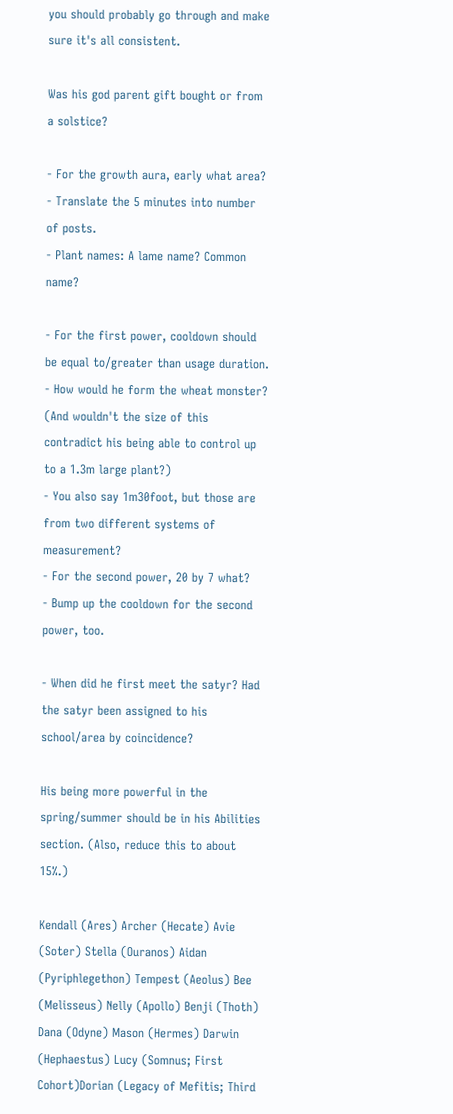you should probably go through and make sure it's all consistent.

Was his god parent gift bought or from a solstice?

- For the growth aura, early what area?
- Translate the 5 minutes into number of posts.
- Plant names: A lame name? Common name?

- For the first power, cooldown should be equal to/greater than usage duration.
- How would he form the wheat monster? (And wouldn't the size of this contradict his being able to control up to a 1.3m large plant?)
- You also say 1m30foot, but those are from two different systems of measurement?
- For the second power, 20 by 7 what?
- Bump up the cooldown for the second power, too.

- When did he first meet the satyr? Had the satyr been assigned to his school/area by coincidence?

His being more powerful in the spring/summer should be in his Abilities section. (Also, reduce this to about 15%.)

Kendall (Ares) Archer (Hecate) Avie (Soter) Stella (Ouranos) Aidan (Pyriphlegethon) Tempest (Aeolus) Bee (Melisseus) Nelly (Apollo) Benji (Thoth) Dana (Odyne) Mason (Hermes) Darwin (Hephaestus) Lucy (Somnus; First Cohort)Dorian (Legacy of Mefitis; Third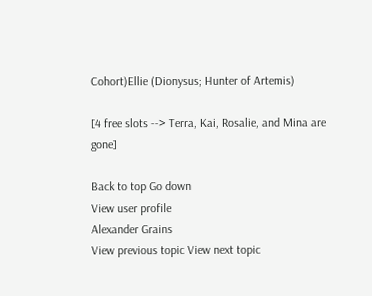Cohort)Ellie (Dionysus; Hunter of Artemis)

[4 free slots --> Terra, Kai, Rosalie, and Mina are gone]

Back to top Go down
View user profile
Alexander Grains
View previous topic View next topic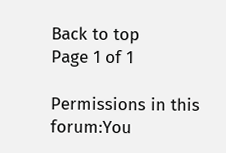Back to top
Page 1 of 1

Permissions in this forum:You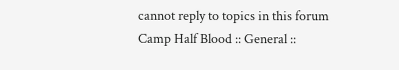cannot reply to topics in this forum
Camp Half Blood :: General ::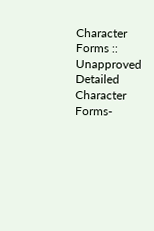Character Forms :: Unapproved Detailed Character Forms-